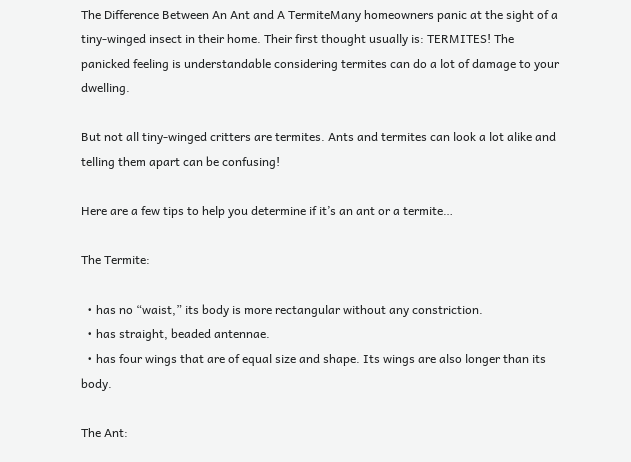The Difference Between An Ant and A TermiteMany homeowners panic at the sight of a tiny-winged insect in their home. Their first thought usually is: TERMITES! The panicked feeling is understandable considering termites can do a lot of damage to your dwelling.

But not all tiny-winged critters are termites. Ants and termites can look a lot alike and telling them apart can be confusing!

Here are a few tips to help you determine if it’s an ant or a termite…

The Termite:

  • has no “waist,” its body is more rectangular without any constriction.
  • has straight, beaded antennae.
  • has four wings that are of equal size and shape. Its wings are also longer than its body.

The Ant: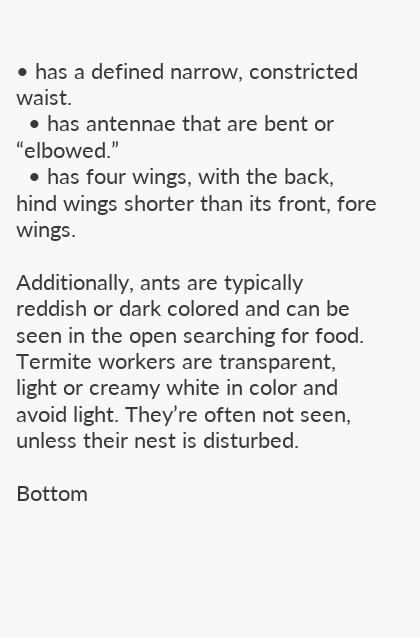• has a defined narrow, constricted waist.
  • has antennae that are bent or “elbowed.”
  • has four wings, with the back, hind wings shorter than its front, fore wings.

Additionally, ants are typically reddish or dark colored and can be seen in the open searching for food. Termite workers are transparent, light or creamy white in color and avoid light. They’re often not seen, unless their nest is disturbed.

Bottom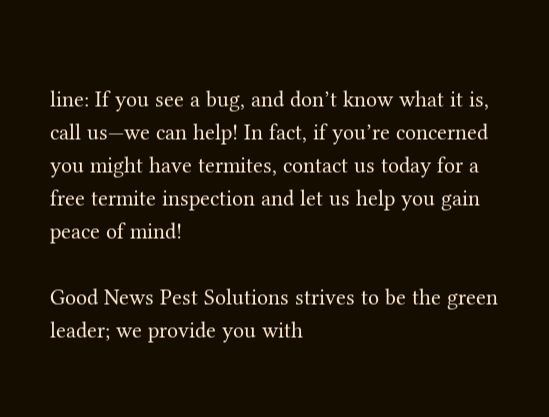line: If you see a bug, and don’t know what it is, call us—we can help! In fact, if you’re concerned you might have termites, contact us today for a free termite inspection and let us help you gain peace of mind!

Good News Pest Solutions strives to be the green leader; we provide you with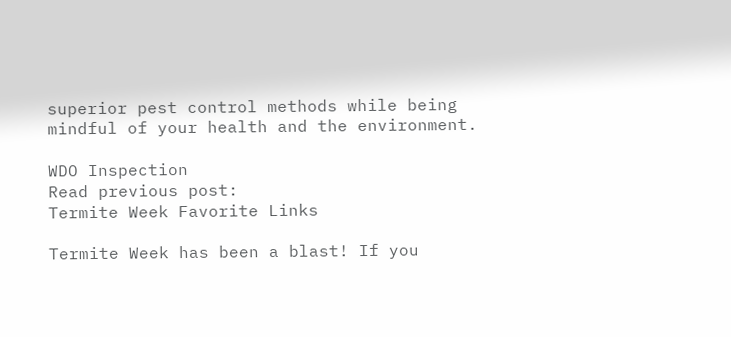superior pest control methods while being mindful of your health and the environment.

WDO Inspection
Read previous post:
Termite Week Favorite Links

Termite Week has been a blast! If you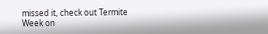missed it, check out Termite Week on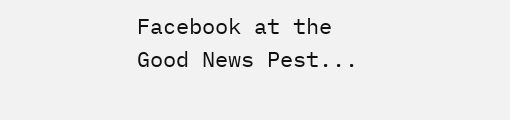Facebook at the Good News Pest...